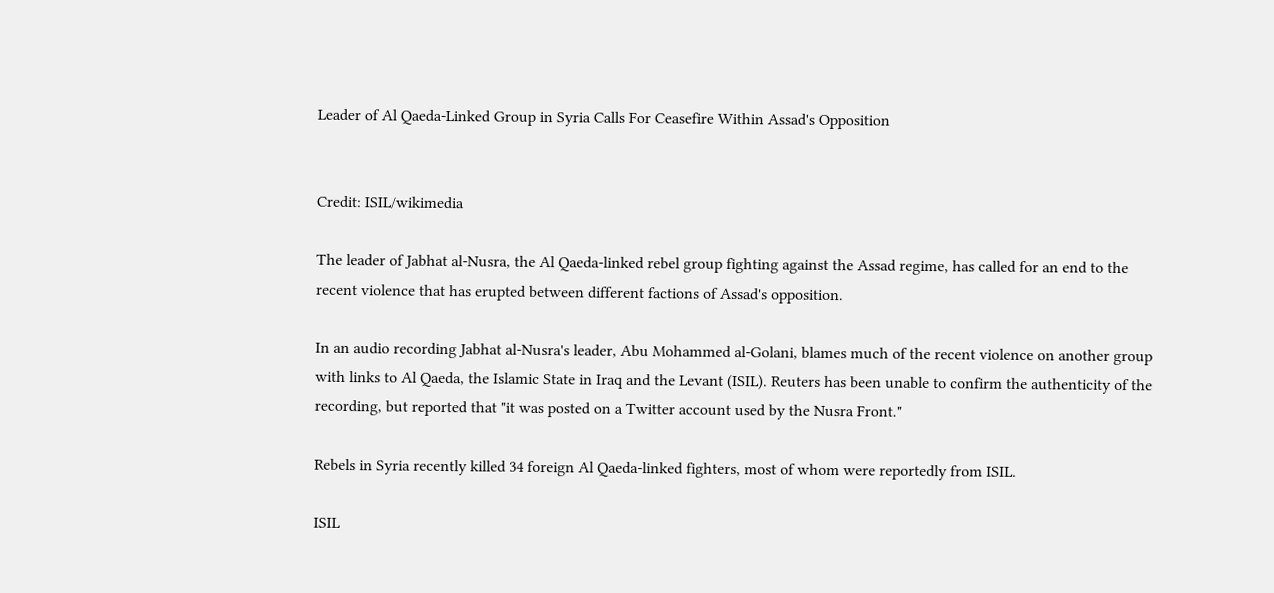Leader of Al Qaeda-Linked Group in Syria Calls For Ceasefire Within Assad's Opposition


Credit: ISIL/wikimedia

The leader of Jabhat al-Nusra, the Al Qaeda-linked rebel group fighting against the Assad regime, has called for an end to the recent violence that has erupted between different factions of Assad's opposition.

In an audio recording Jabhat al-Nusra's leader, Abu Mohammed al-Golani, blames much of the recent violence on another group with links to Al Qaeda, the Islamic State in Iraq and the Levant (ISIL). Reuters has been unable to confirm the authenticity of the recording, but reported that "it was posted on a Twitter account used by the Nusra Front."

Rebels in Syria recently killed 34 foreign Al Qaeda-linked fighters, most of whom were reportedly from ISIL.

ISIL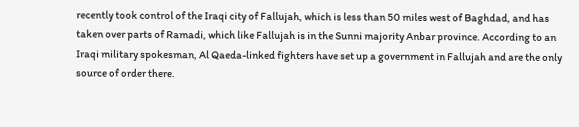recently took control of the Iraqi city of Fallujah, which is less than 50 miles west of Baghdad, and has taken over parts of Ramadi, which like Fallujah is in the Sunni majority Anbar province. According to an Iraqi military spokesman, Al Qaeda-linked fighters have set up a government in Fallujah and are the only source of order there.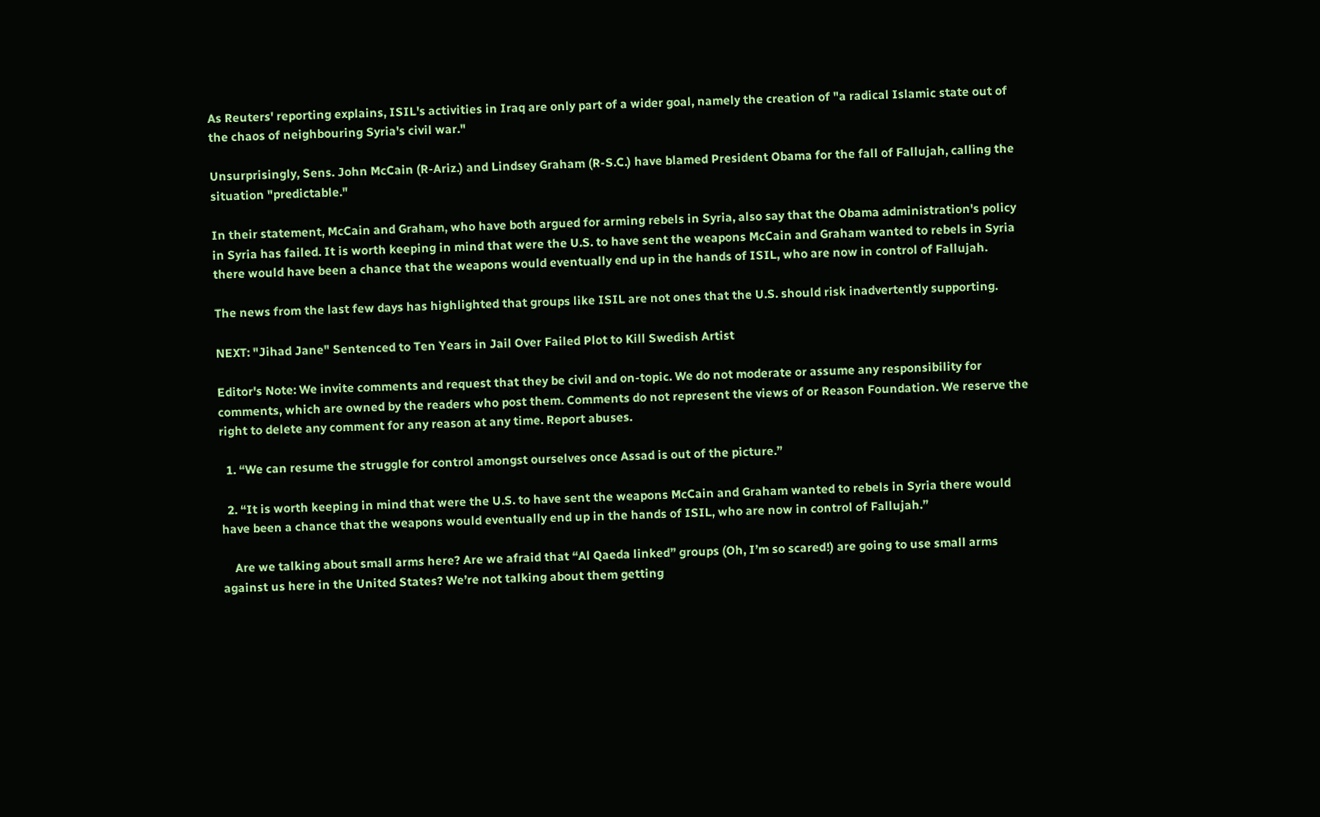As Reuters' reporting explains, ISIL's activities in Iraq are only part of a wider goal, namely the creation of "a radical Islamic state out of the chaos of neighbouring Syria's civil war."

Unsurprisingly, Sens. John McCain (R-Ariz.) and Lindsey Graham (R-S.C.) have blamed President Obama for the fall of Fallujah, calling the situation "predictable."

In their statement, McCain and Graham, who have both argued for arming rebels in Syria, also say that the Obama administration's policy in Syria has failed. It is worth keeping in mind that were the U.S. to have sent the weapons McCain and Graham wanted to rebels in Syria there would have been a chance that the weapons would eventually end up in the hands of ISIL, who are now in control of Fallujah.

The news from the last few days has highlighted that groups like ISIL are not ones that the U.S. should risk inadvertently supporting.

NEXT: "Jihad Jane" Sentenced to Ten Years in Jail Over Failed Plot to Kill Swedish Artist

Editor's Note: We invite comments and request that they be civil and on-topic. We do not moderate or assume any responsibility for comments, which are owned by the readers who post them. Comments do not represent the views of or Reason Foundation. We reserve the right to delete any comment for any reason at any time. Report abuses.

  1. “We can resume the struggle for control amongst ourselves once Assad is out of the picture.”

  2. “It is worth keeping in mind that were the U.S. to have sent the weapons McCain and Graham wanted to rebels in Syria there would have been a chance that the weapons would eventually end up in the hands of ISIL, who are now in control of Fallujah.”

    Are we talking about small arms here? Are we afraid that “Al Qaeda linked” groups (Oh, I’m so scared!) are going to use small arms against us here in the United States? We’re not talking about them getting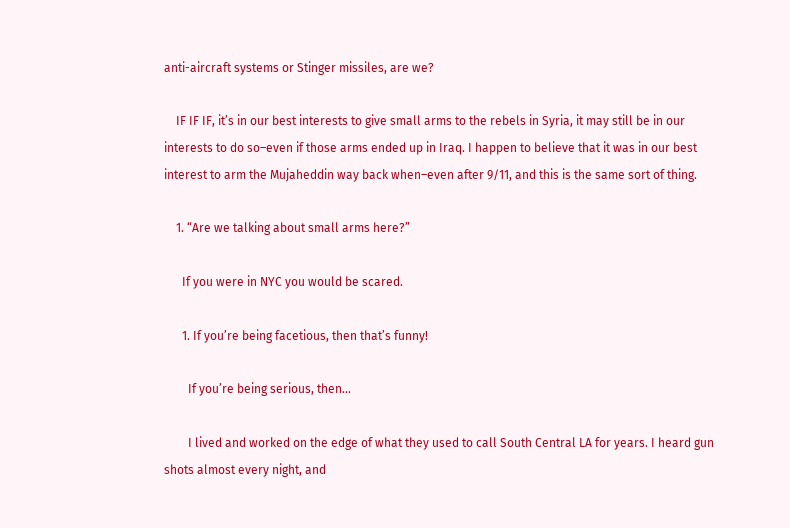anti-aircraft systems or Stinger missiles, are we?

    IF IF IF, it’s in our best interests to give small arms to the rebels in Syria, it may still be in our interests to do so–even if those arms ended up in Iraq. I happen to believe that it was in our best interest to arm the Mujaheddin way back when–even after 9/11, and this is the same sort of thing.

    1. “Are we talking about small arms here?”

      If you were in NYC you would be scared.

      1. If you’re being facetious, then that’s funny!

        If you’re being serious, then…

        I lived and worked on the edge of what they used to call South Central LA for years. I heard gun shots almost every night, and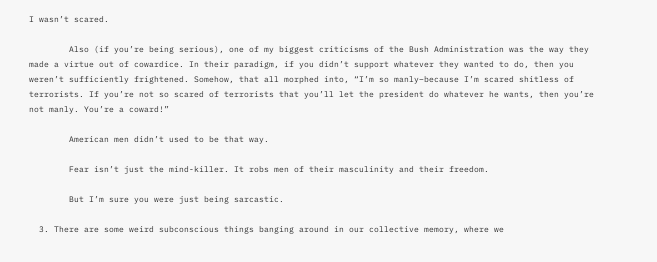I wasn’t scared.

        Also (if you’re being serious), one of my biggest criticisms of the Bush Administration was the way they made a virtue out of cowardice. In their paradigm, if you didn’t support whatever they wanted to do, then you weren’t sufficiently frightened. Somehow, that all morphed into, “I’m so manly–because I’m scared shitless of terrorists. If you’re not so scared of terrorists that you’ll let the president do whatever he wants, then you’re not manly. You’re a coward!”

        American men didn’t used to be that way.

        Fear isn’t just the mind-killer. It robs men of their masculinity and their freedom.

        But I’m sure you were just being sarcastic.

  3. There are some weird subconscious things banging around in our collective memory, where we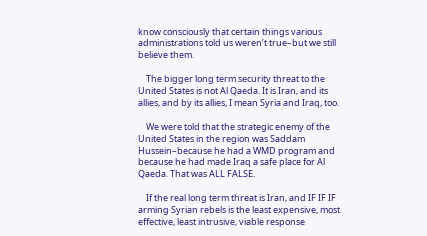know consciously that certain things various administrations told us weren’t true–but we still believe them.

    The bigger long term security threat to the United States is not Al Qaeda. It is Iran, and its allies, and by its allies, I mean Syria and Iraq, too.

    We were told that the strategic enemy of the United States in the region was Saddam Hussein–because he had a WMD program and because he had made Iraq a safe place for Al Qaeda. That was ALL FALSE.

    If the real long term threat is Iran, and IF IF IF arming Syrian rebels is the least expensive, most effective, least intrusive, viable response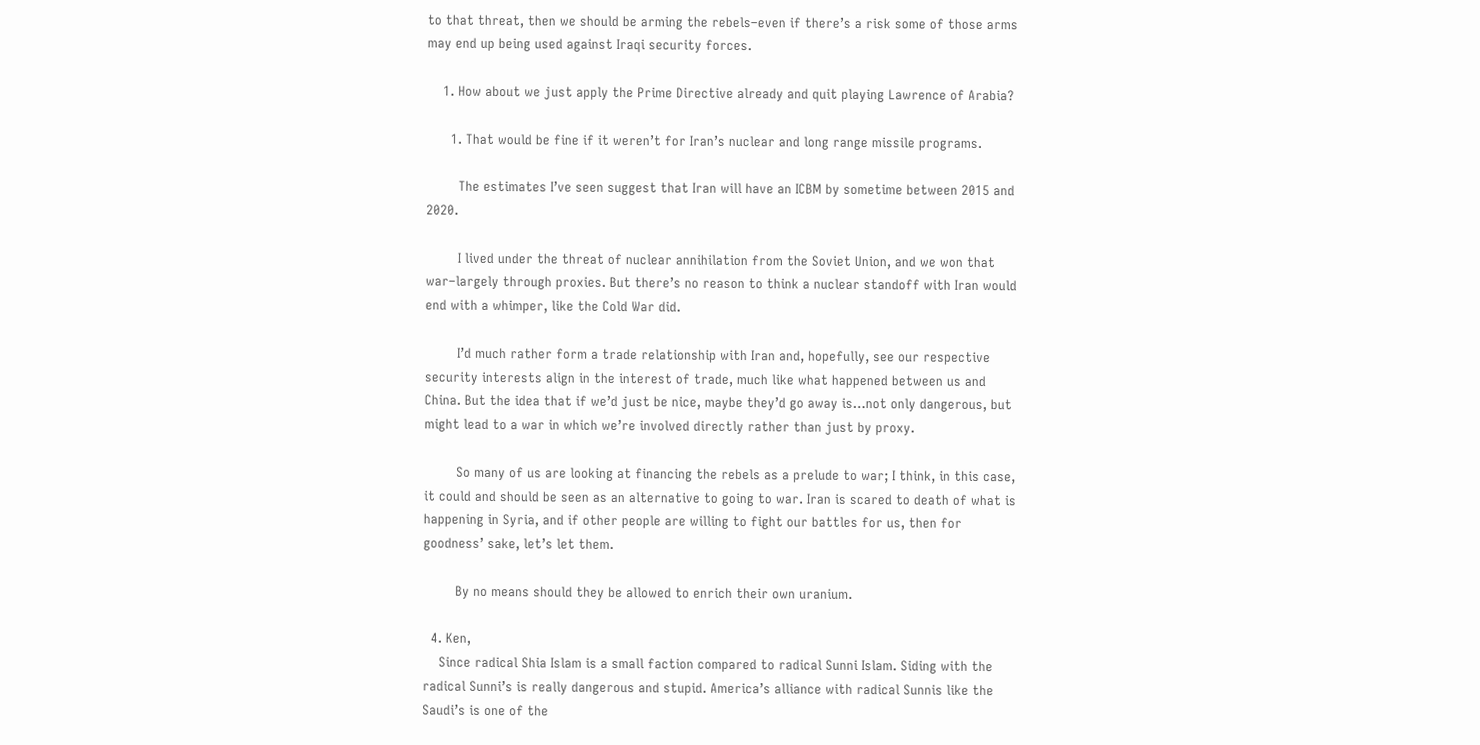to that threat, then we should be arming the rebels–even if there’s a risk some of those arms may end up being used against Iraqi security forces.

    1. How about we just apply the Prime Directive already and quit playing Lawrence of Arabia?

      1. That would be fine if it weren’t for Iran’s nuclear and long range missile programs.

        The estimates I’ve seen suggest that Iran will have an ICBM by sometime between 2015 and 2020.

        I lived under the threat of nuclear annihilation from the Soviet Union, and we won that war–largely through proxies. But there’s no reason to think a nuclear standoff with Iran would end with a whimper, like the Cold War did.

        I’d much rather form a trade relationship with Iran and, hopefully, see our respective security interests align in the interest of trade, much like what happened between us and China. But the idea that if we’d just be nice, maybe they’d go away is…not only dangerous, but might lead to a war in which we’re involved directly rather than just by proxy.

        So many of us are looking at financing the rebels as a prelude to war; I think, in this case, it could and should be seen as an alternative to going to war. Iran is scared to death of what is happening in Syria, and if other people are willing to fight our battles for us, then for goodness’ sake, let’s let them.

        By no means should they be allowed to enrich their own uranium.

  4. Ken,
    Since radical Shia Islam is a small faction compared to radical Sunni Islam. Siding with the radical Sunni’s is really dangerous and stupid. America’s alliance with radical Sunnis like the Saudi’s is one of the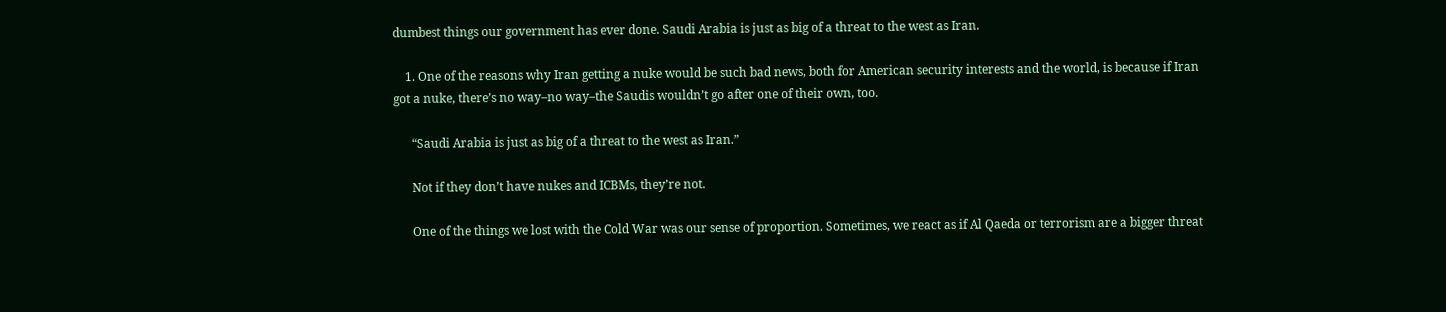dumbest things our government has ever done. Saudi Arabia is just as big of a threat to the west as Iran.

    1. One of the reasons why Iran getting a nuke would be such bad news, both for American security interests and the world, is because if Iran got a nuke, there’s no way–no way–the Saudis wouldn’t go after one of their own, too.

      “Saudi Arabia is just as big of a threat to the west as Iran.”

      Not if they don’t have nukes and ICBMs, they’re not.

      One of the things we lost with the Cold War was our sense of proportion. Sometimes, we react as if Al Qaeda or terrorism are a bigger threat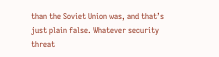than the Soviet Union was, and that’s just plain false. Whatever security threat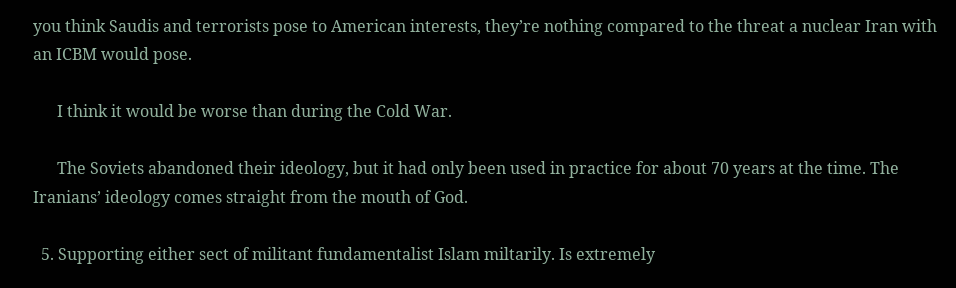you think Saudis and terrorists pose to American interests, they’re nothing compared to the threat a nuclear Iran with an ICBM would pose.

      I think it would be worse than during the Cold War.

      The Soviets abandoned their ideology, but it had only been used in practice for about 70 years at the time. The Iranians’ ideology comes straight from the mouth of God.

  5. Supporting either sect of militant fundamentalist Islam miltarily. Is extremely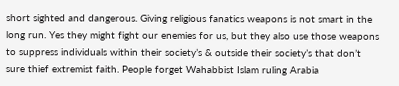short sighted and dangerous. Giving religious fanatics weapons is not smart in the long run. Yes they might fight our enemies for us, but they also use those weapons to suppress individuals within their society’s & outside their society’s that don’t sure thief extremist faith. People forget Wahabbist Islam ruling Arabia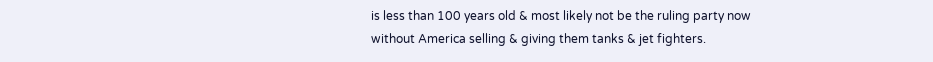is less than 100 years old & most likely not be the ruling party now without America selling & giving them tanks & jet fighters.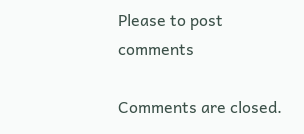Please to post comments

Comments are closed.